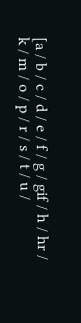[a / b / c / d / e / f / g / gif / h / hr / k / m / o / p / r / s / t / u /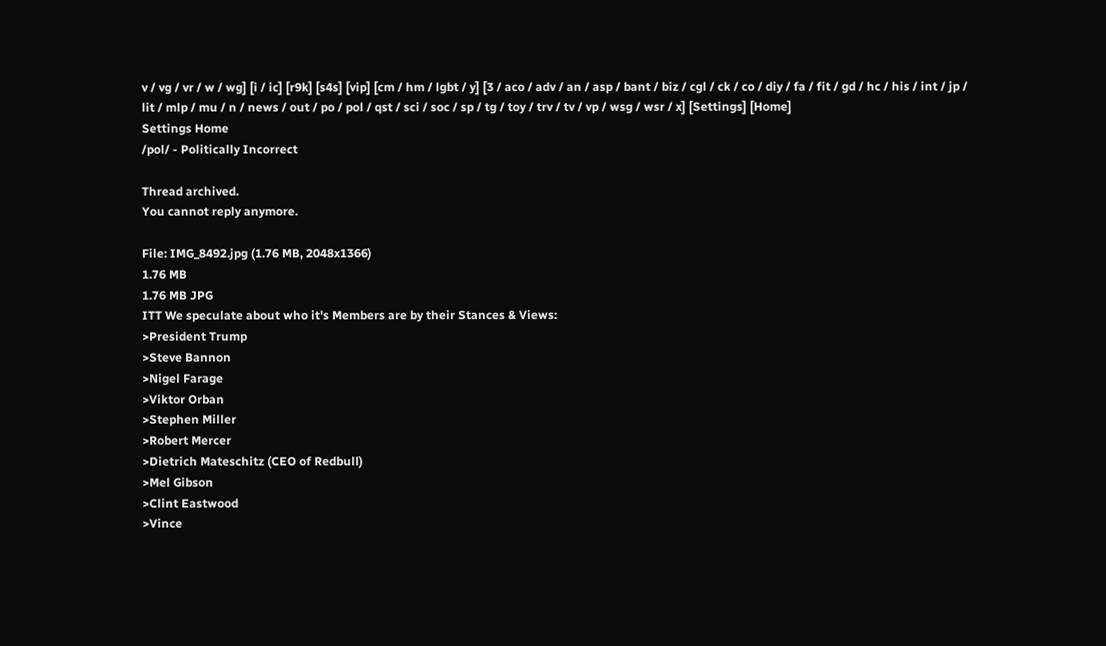v / vg / vr / w / wg] [i / ic] [r9k] [s4s] [vip] [cm / hm / lgbt / y] [3 / aco / adv / an / asp / bant / biz / cgl / ck / co / diy / fa / fit / gd / hc / his / int / jp / lit / mlp / mu / n / news / out / po / pol / qst / sci / soc / sp / tg / toy / trv / tv / vp / wsg / wsr / x] [Settings] [Home]
Settings Home
/pol/ - Politically Incorrect

Thread archived.
You cannot reply anymore.

File: IMG_8492.jpg (1.76 MB, 2048x1366)
1.76 MB
1.76 MB JPG
ITT We speculate about who it's Members are by their Stances & Views:
>President Trump
>Steve Bannon
>Nigel Farage
>Viktor Orban
>Stephen Miller
>Robert Mercer
>Dietrich Mateschitz (CEO of Redbull)
>Mel Gibson
>Clint Eastwood
>Vince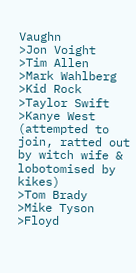Vaughn
>Jon Voight
>Tim Allen
>Mark Wahlberg
>Kid Rock
>Taylor Swift
>Kanye West (attempted to join, ratted out by witch wife & lobotomised by kikes)
>Tom Brady
>Mike Tyson
>Floyd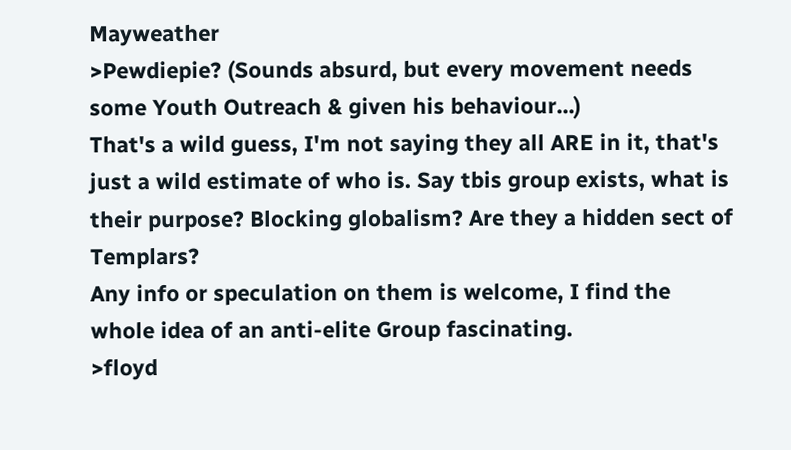Mayweather
>Pewdiepie? (Sounds absurd, but every movement needs some Youth Outreach & given his behaviour...)
That's a wild guess, I'm not saying they all ARE in it, that's just a wild estimate of who is. Say tbis group exists, what is their purpose? Blocking globalism? Are they a hidden sect of Templars?
Any info or speculation on them is welcome, I find the whole idea of an anti-elite Group fascinating.
>floyd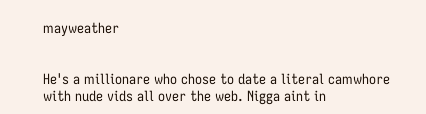mayweather


He's a millionare who chose to date a literal camwhore with nude vids all over the web. Nigga aint in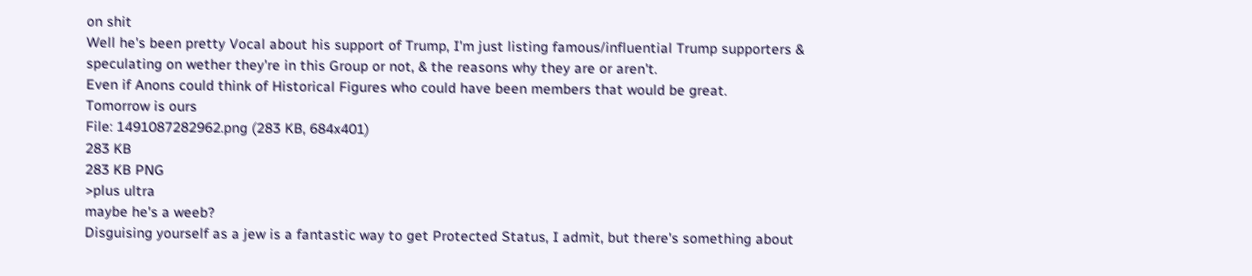on shit
Well he's been pretty Vocal about his support of Trump, I'm just listing famous/influential Trump supporters & speculating on wether they're in this Group or not, & the reasons why they are or aren't.
Even if Anons could think of Historical Figures who could have been members that would be great.
Tomorrow is ours
File: 1491087282962.png (283 KB, 684x401)
283 KB
283 KB PNG
>plus ultra
maybe he's a weeb?
Disguising yourself as a jew is a fantastic way to get Protected Status, I admit, but there's something about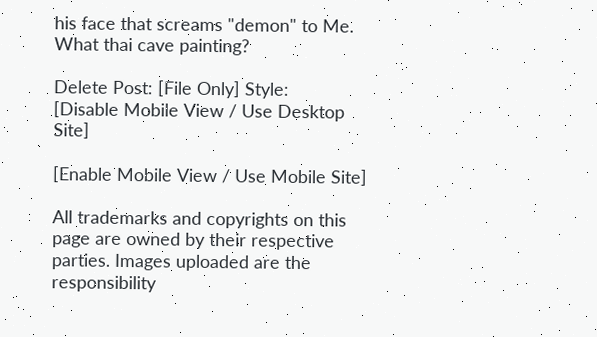his face that screams "demon" to Me.
What thai cave painting?

Delete Post: [File Only] Style:
[Disable Mobile View / Use Desktop Site]

[Enable Mobile View / Use Mobile Site]

All trademarks and copyrights on this page are owned by their respective parties. Images uploaded are the responsibility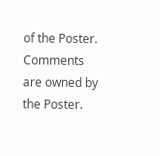of the Poster. Comments are owned by the Poster.